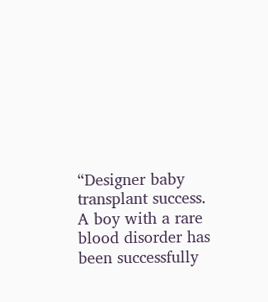“Designer baby transplant success.
A boy with a rare blood disorder has been successfully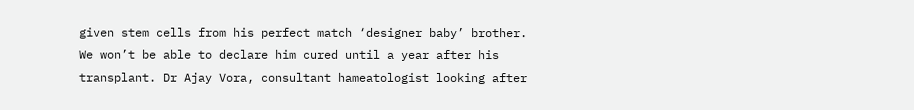given stem cells from his perfect match ‘designer baby’ brother.
We won’t be able to declare him cured until a year after his transplant. Dr Ajay Vora, consultant hameatologist looking after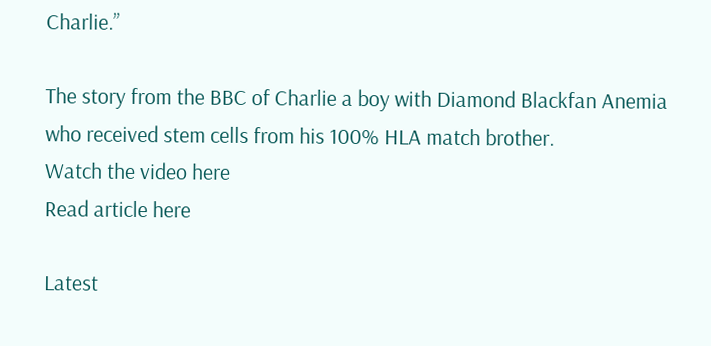Charlie.”

The story from the BBC of Charlie a boy with Diamond Blackfan Anemia who received stem cells from his 100% HLA match brother.
Watch the video here
Read article here

Latest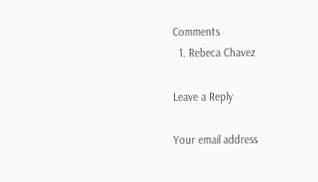Comments
  1. Rebeca Chavez

Leave a Reply

Your email address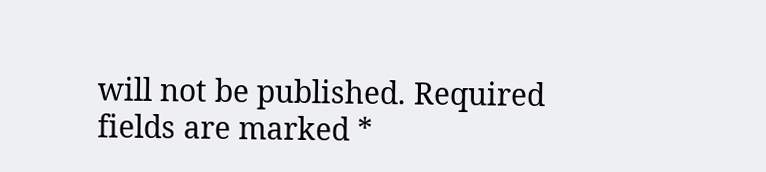will not be published. Required fields are marked *